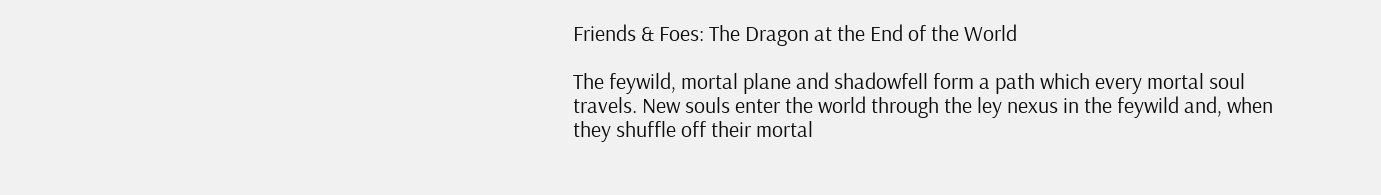Friends & Foes: The Dragon at the End of the World

The feywild, mortal plane and shadowfell form a path which every mortal soul travels. New souls enter the world through the ley nexus in the feywild and, when they shuffle off their mortal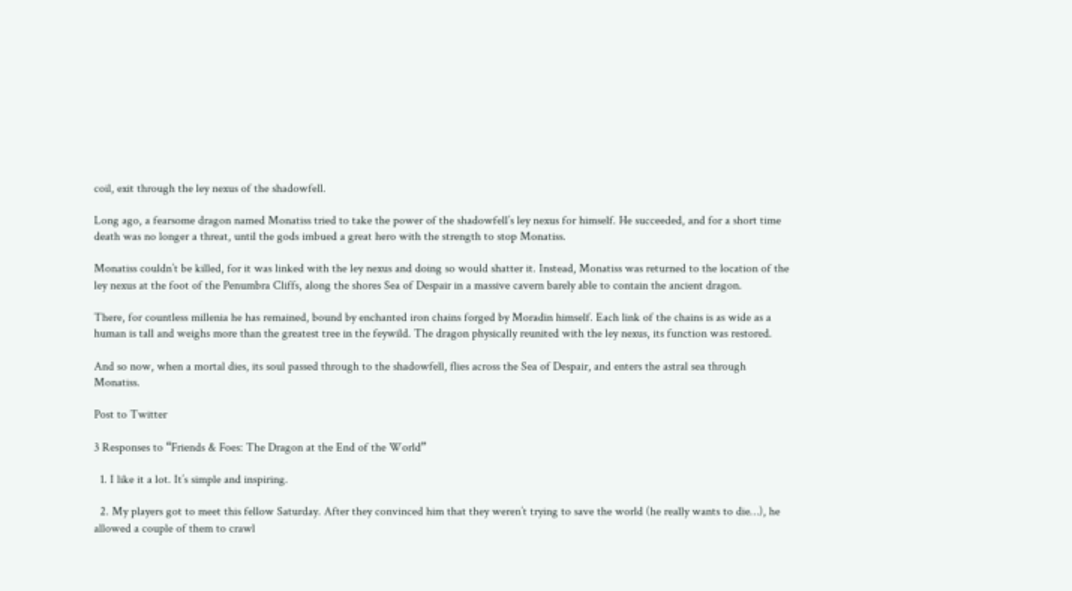coil, exit through the ley nexus of the shadowfell.

Long ago, a fearsome dragon named Monatiss tried to take the power of the shadowfell’s ley nexus for himself. He succeeded, and for a short time death was no longer a threat, until the gods imbued a great hero with the strength to stop Monatiss.

Monatiss couldn’t be killed, for it was linked with the ley nexus and doing so would shatter it. Instead, Monatiss was returned to the location of the ley nexus at the foot of the Penumbra Cliffs, along the shores Sea of Despair in a massive cavern barely able to contain the ancient dragon.

There, for countless millenia he has remained, bound by enchanted iron chains forged by Moradin himself. Each link of the chains is as wide as a human is tall and weighs more than the greatest tree in the feywild. The dragon physically reunited with the ley nexus, its function was restored.

And so now, when a mortal dies, its soul passed through to the shadowfell, flies across the Sea of Despair, and enters the astral sea through Monatiss.

Post to Twitter

3 Responses to “Friends & Foes: The Dragon at the End of the World”

  1. I like it a lot. It’s simple and inspiring.

  2. My players got to meet this fellow Saturday. After they convinced him that they weren’t trying to save the world (he really wants to die…), he allowed a couple of them to crawl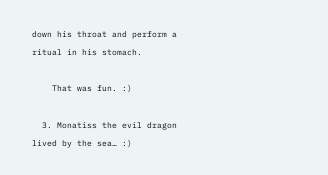down his throat and perform a ritual in his stomach.

    That was fun. :)

  3. Monatiss the evil dragon lived by the sea… :)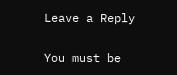Leave a Reply

You must be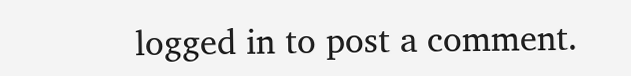logged in to post a comment.